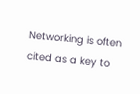Networking is often cited as a key to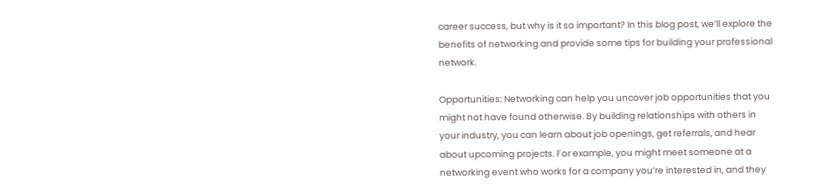career success, but why is it so important? In this blog post, we’ll explore the benefits of networking and provide some tips for building your professional network.

Opportunities: Networking can help you uncover job opportunities that you might not have found otherwise. By building relationships with others in your industry, you can learn about job openings, get referrals, and hear about upcoming projects. For example, you might meet someone at a networking event who works for a company you’re interested in, and they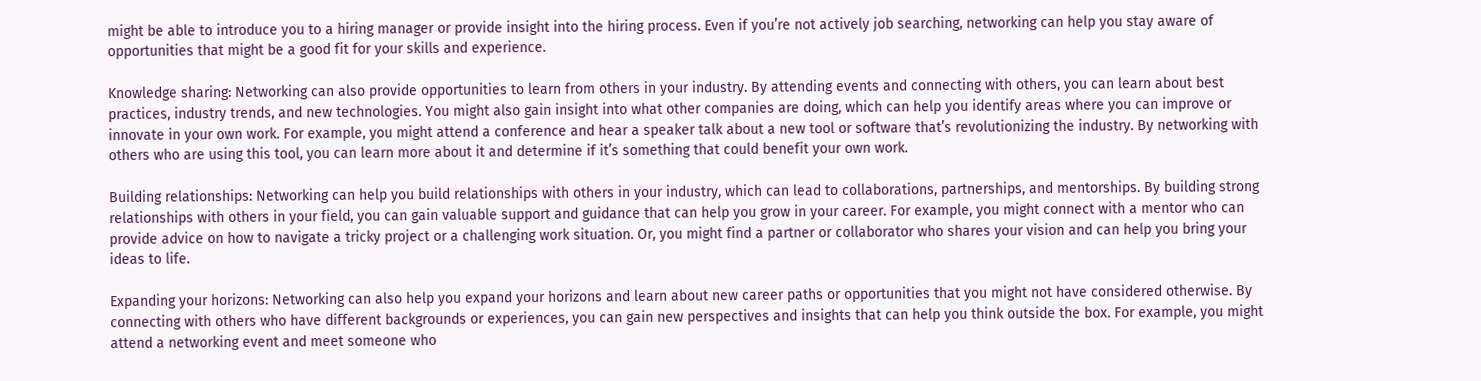might be able to introduce you to a hiring manager or provide insight into the hiring process. Even if you’re not actively job searching, networking can help you stay aware of opportunities that might be a good fit for your skills and experience.

Knowledge sharing: Networking can also provide opportunities to learn from others in your industry. By attending events and connecting with others, you can learn about best practices, industry trends, and new technologies. You might also gain insight into what other companies are doing, which can help you identify areas where you can improve or innovate in your own work. For example, you might attend a conference and hear a speaker talk about a new tool or software that’s revolutionizing the industry. By networking with others who are using this tool, you can learn more about it and determine if it’s something that could benefit your own work.

Building relationships: Networking can help you build relationships with others in your industry, which can lead to collaborations, partnerships, and mentorships. By building strong relationships with others in your field, you can gain valuable support and guidance that can help you grow in your career. For example, you might connect with a mentor who can provide advice on how to navigate a tricky project or a challenging work situation. Or, you might find a partner or collaborator who shares your vision and can help you bring your ideas to life.

Expanding your horizons: Networking can also help you expand your horizons and learn about new career paths or opportunities that you might not have considered otherwise. By connecting with others who have different backgrounds or experiences, you can gain new perspectives and insights that can help you think outside the box. For example, you might attend a networking event and meet someone who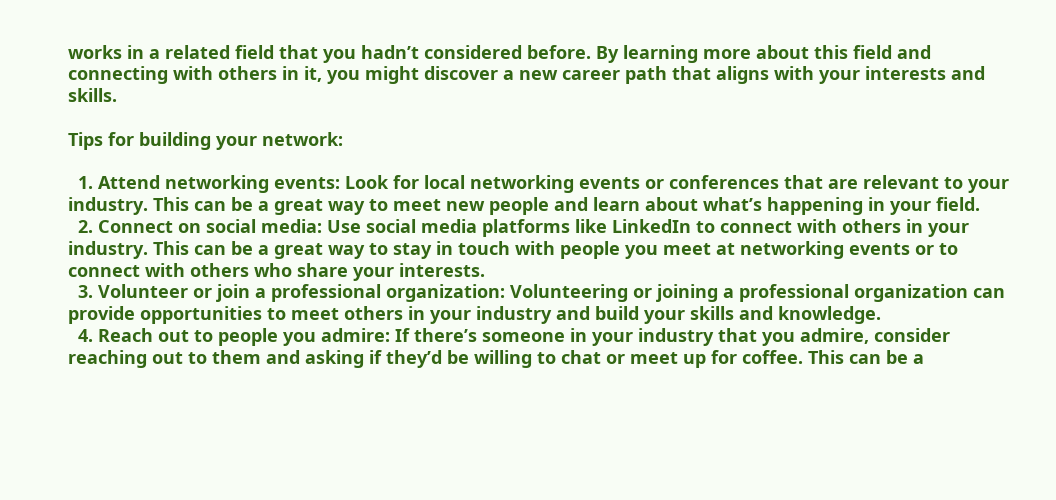works in a related field that you hadn’t considered before. By learning more about this field and connecting with others in it, you might discover a new career path that aligns with your interests and skills.

Tips for building your network:

  1. Attend networking events: Look for local networking events or conferences that are relevant to your industry. This can be a great way to meet new people and learn about what’s happening in your field.
  2. Connect on social media: Use social media platforms like LinkedIn to connect with others in your industry. This can be a great way to stay in touch with people you meet at networking events or to connect with others who share your interests.
  3. Volunteer or join a professional organization: Volunteering or joining a professional organization can provide opportunities to meet others in your industry and build your skills and knowledge.
  4. Reach out to people you admire: If there’s someone in your industry that you admire, consider reaching out to them and asking if they’d be willing to chat or meet up for coffee. This can be a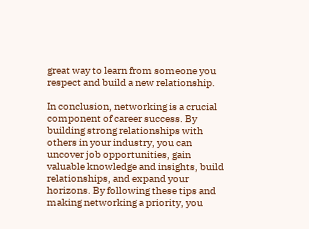great way to learn from someone you respect and build a new relationship.

In conclusion, networking is a crucial component of career success. By building strong relationships with others in your industry, you can uncover job opportunities, gain valuable knowledge and insights, build relationships, and expand your horizons. By following these tips and making networking a priority, you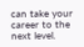can take your career to the next level.